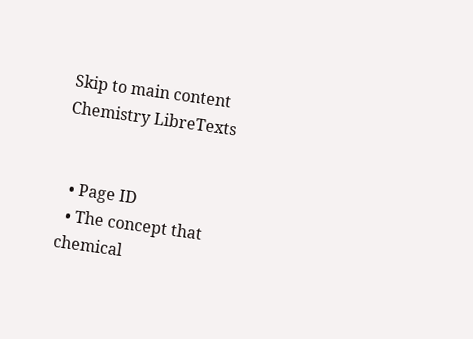Skip to main content
Chemistry LibreTexts


  • Page ID
  • The concept that chemical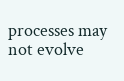processes may not evolve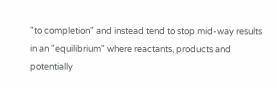"to completion" and instead tend to stop mid-way results in an "equilibrium" where reactants, products and potentially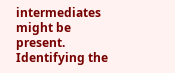intermediates might be present. Identifying the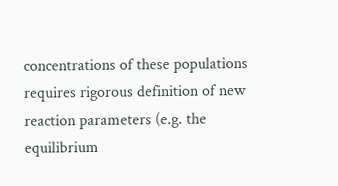concentrations of these populations requires rigorous definition of new reaction parameters (e.g. the equilibrium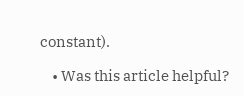constant).

    • Was this article helpful?